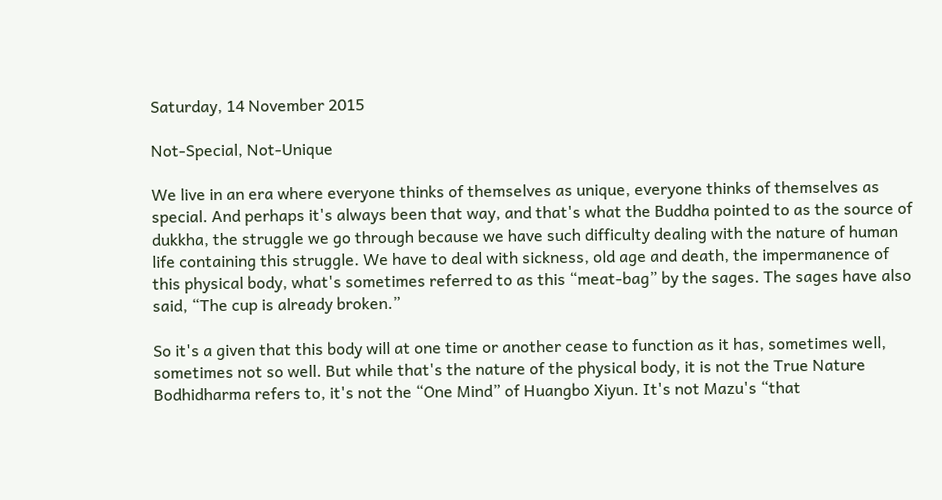Saturday, 14 November 2015

Not-Special, Not-Unique

We live in an era where everyone thinks of themselves as unique, everyone thinks of themselves as special. And perhaps it's always been that way, and that's what the Buddha pointed to as the source of dukkha, the struggle we go through because we have such difficulty dealing with the nature of human life containing this struggle. We have to deal with sickness, old age and death, the impermanence of this physical body, what's sometimes referred to as this “meat-bag” by the sages. The sages have also said, “The cup is already broken.”

So it's a given that this body will at one time or another cease to function as it has, sometimes well, sometimes not so well. But while that's the nature of the physical body, it is not the True Nature Bodhidharma refers to, it's not the “One Mind” of Huangbo Xiyun. It's not Mazu's “that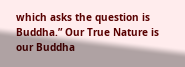which asks the question is Buddha.” Our True Nature is our Buddha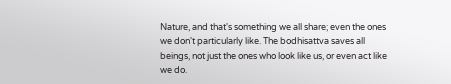Nature, and that's something we all share; even the ones we don't particularly like. The bodhisattva saves all beings, not just the ones who look like us, or even act like we do.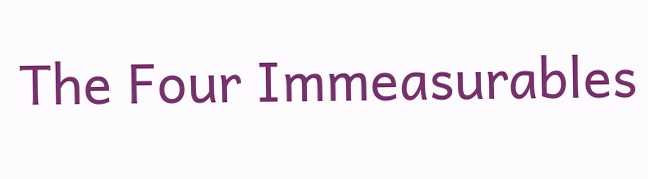The Four Immeasurables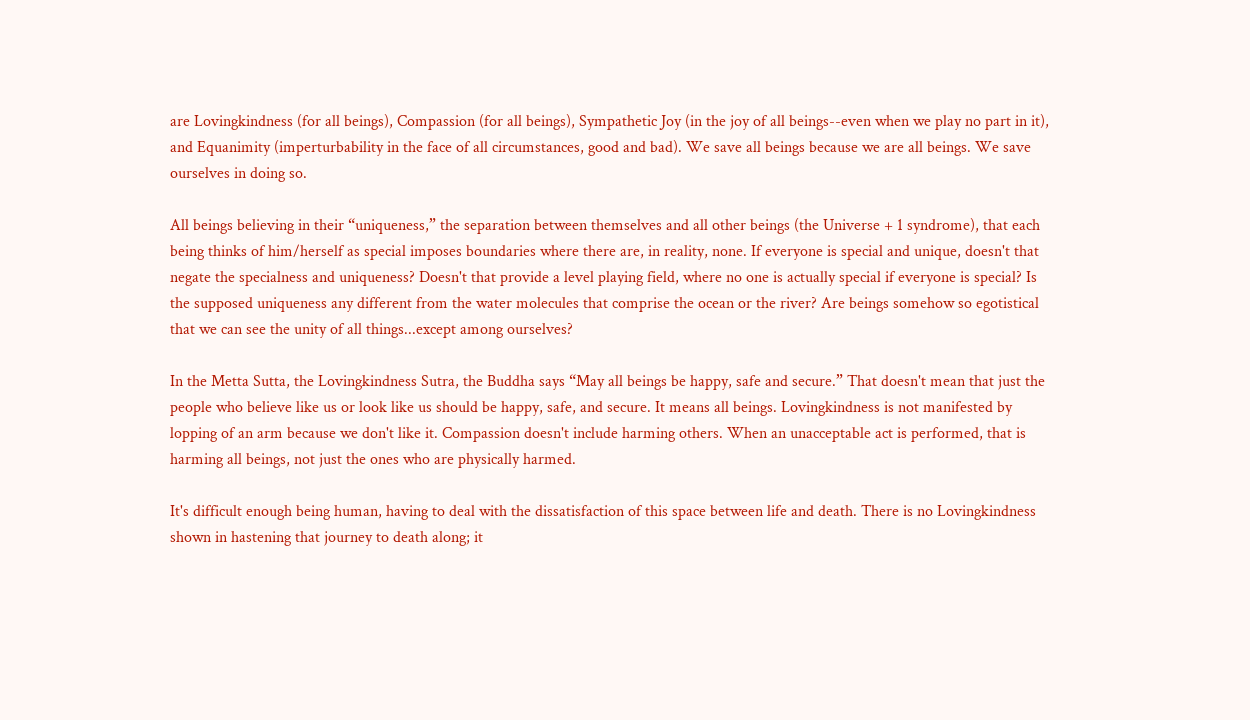are Lovingkindness (for all beings), Compassion (for all beings), Sympathetic Joy (in the joy of all beings--even when we play no part in it), and Equanimity (imperturbability in the face of all circumstances, good and bad). We save all beings because we are all beings. We save ourselves in doing so.

All beings believing in their “uniqueness,” the separation between themselves and all other beings (the Universe + 1 syndrome), that each being thinks of him/herself as special imposes boundaries where there are, in reality, none. If everyone is special and unique, doesn't that negate the specialness and uniqueness? Doesn't that provide a level playing field, where no one is actually special if everyone is special? Is the supposed uniqueness any different from the water molecules that comprise the ocean or the river? Are beings somehow so egotistical that we can see the unity of all things...except among ourselves?

In the Metta Sutta, the Lovingkindness Sutra, the Buddha says “May all beings be happy, safe and secure.” That doesn't mean that just the people who believe like us or look like us should be happy, safe, and secure. It means all beings. Lovingkindness is not manifested by lopping of an arm because we don't like it. Compassion doesn't include harming others. When an unacceptable act is performed, that is harming all beings, not just the ones who are physically harmed.

It's difficult enough being human, having to deal with the dissatisfaction of this space between life and death. There is no Lovingkindness shown in hastening that journey to death along; it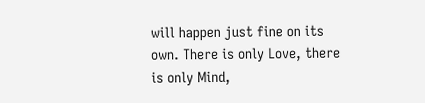will happen just fine on its own. There is only Love, there is only Mind,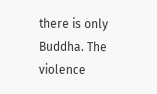there is only Buddha. The violence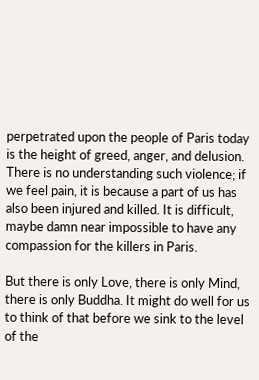perpetrated upon the people of Paris today is the height of greed, anger, and delusion. There is no understanding such violence; if we feel pain, it is because a part of us has also been injured and killed. It is difficult, maybe damn near impossible to have any compassion for the killers in Paris.

But there is only Love, there is only Mind, there is only Buddha. It might do well for us to think of that before we sink to the level of the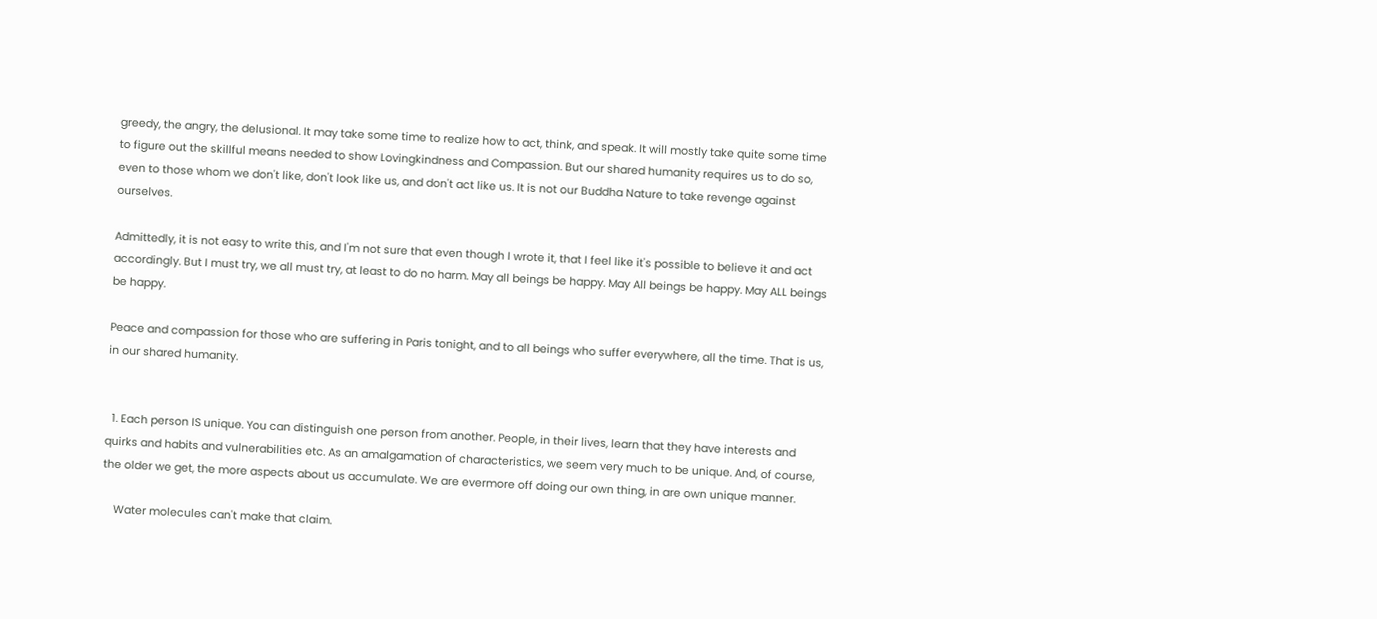greedy, the angry, the delusional. It may take some time to realize how to act, think, and speak. It will mostly take quite some time to figure out the skillful means needed to show Lovingkindness and Compassion. But our shared humanity requires us to do so, even to those whom we don't like, don't look like us, and don't act like us. It is not our Buddha Nature to take revenge against ourselves.

Admittedly, it is not easy to write this, and I'm not sure that even though I wrote it, that I feel like it's possible to believe it and act accordingly. But I must try, we all must try, at least to do no harm. May all beings be happy. May All beings be happy. May ALL beings be happy.

Peace and compassion for those who are suffering in Paris tonight, and to all beings who suffer everywhere, all the time. That is us, in our shared humanity.


  1. Each person IS unique. You can distinguish one person from another. People, in their lives, learn that they have interests and quirks and habits and vulnerabilities etc. As an amalgamation of characteristics, we seem very much to be unique. And, of course, the older we get, the more aspects about us accumulate. We are evermore off doing our own thing, in are own unique manner.

    Water molecules can't make that claim.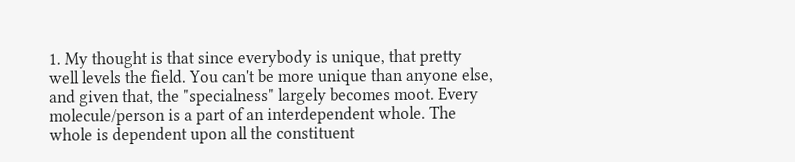1. My thought is that since everybody is unique, that pretty well levels the field. You can't be more unique than anyone else, and given that, the "specialness" largely becomes moot. Every molecule/person is a part of an interdependent whole. The whole is dependent upon all the constituent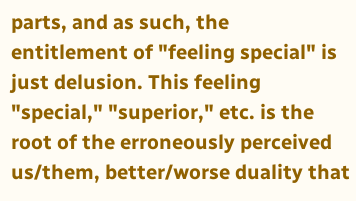parts, and as such, the entitlement of "feeling special" is just delusion. This feeling "special," "superior," etc. is the root of the erroneously perceived us/them, better/worse duality that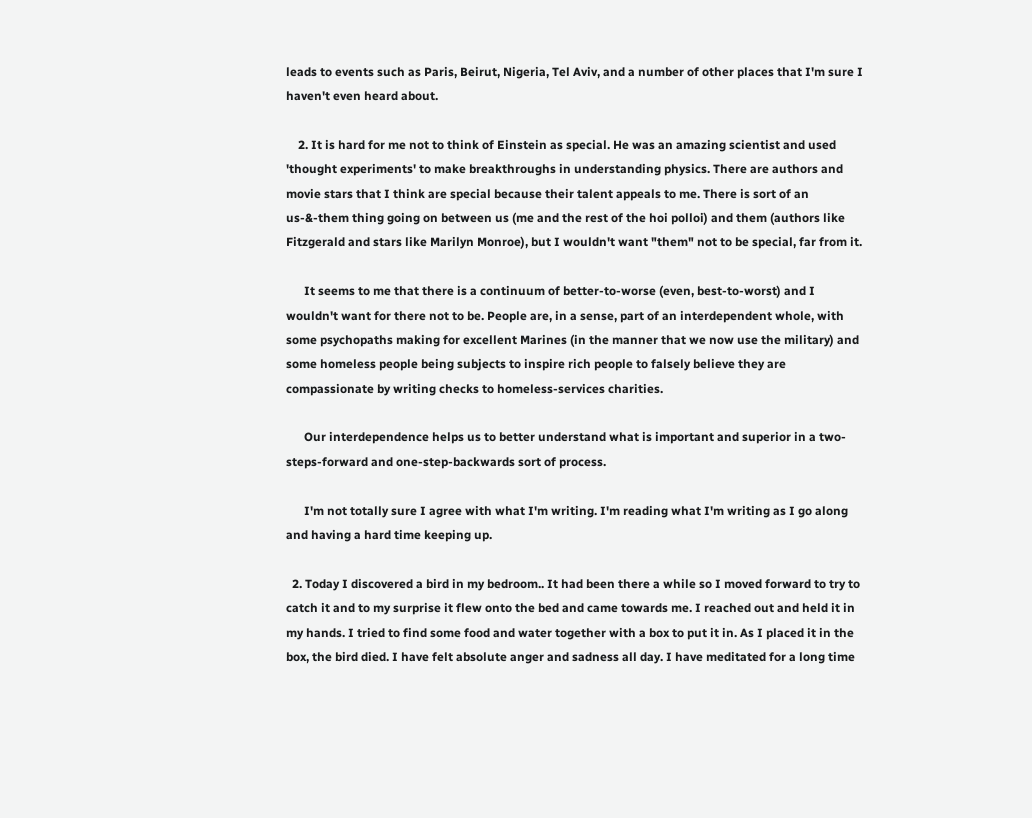leads to events such as Paris, Beirut, Nigeria, Tel Aviv, and a number of other places that I'm sure I haven't even heard about.

    2. It is hard for me not to think of Einstein as special. He was an amazing scientist and used 'thought experiments' to make breakthroughs in understanding physics. There are authors and movie stars that I think are special because their talent appeals to me. There is sort of an us-&-them thing going on between us (me and the rest of the hoi polloi) and them (authors like Fitzgerald and stars like Marilyn Monroe), but I wouldn't want "them" not to be special, far from it.

      It seems to me that there is a continuum of better-to-worse (even, best-to-worst) and I wouldn't want for there not to be. People are, in a sense, part of an interdependent whole, with some psychopaths making for excellent Marines (in the manner that we now use the military) and some homeless people being subjects to inspire rich people to falsely believe they are compassionate by writing checks to homeless-services charities.

      Our interdependence helps us to better understand what is important and superior in a two-steps-forward and one-step-backwards sort of process.

      I'm not totally sure I agree with what I'm writing. I'm reading what I'm writing as I go along and having a hard time keeping up.

  2. Today I discovered a bird in my bedroom.. It had been there a while so I moved forward to try to catch it and to my surprise it flew onto the bed and came towards me. I reached out and held it in my hands. I tried to find some food and water together with a box to put it in. As I placed it in the box, the bird died. I have felt absolute anger and sadness all day. I have meditated for a long time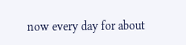now every day for about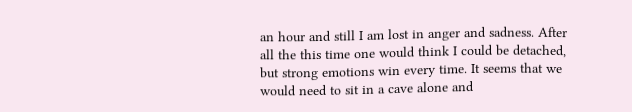an hour and still I am lost in anger and sadness. After all the this time one would think I could be detached, but strong emotions win every time. It seems that we would need to sit in a cave alone and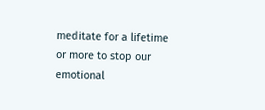meditate for a lifetime or more to stop our emotional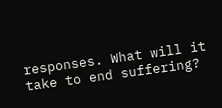responses. What will it take to end suffering?